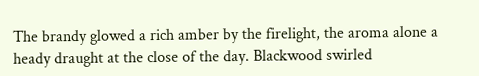The brandy glowed a rich amber by the firelight, the aroma alone a heady draught at the close of the day. Blackwood swirled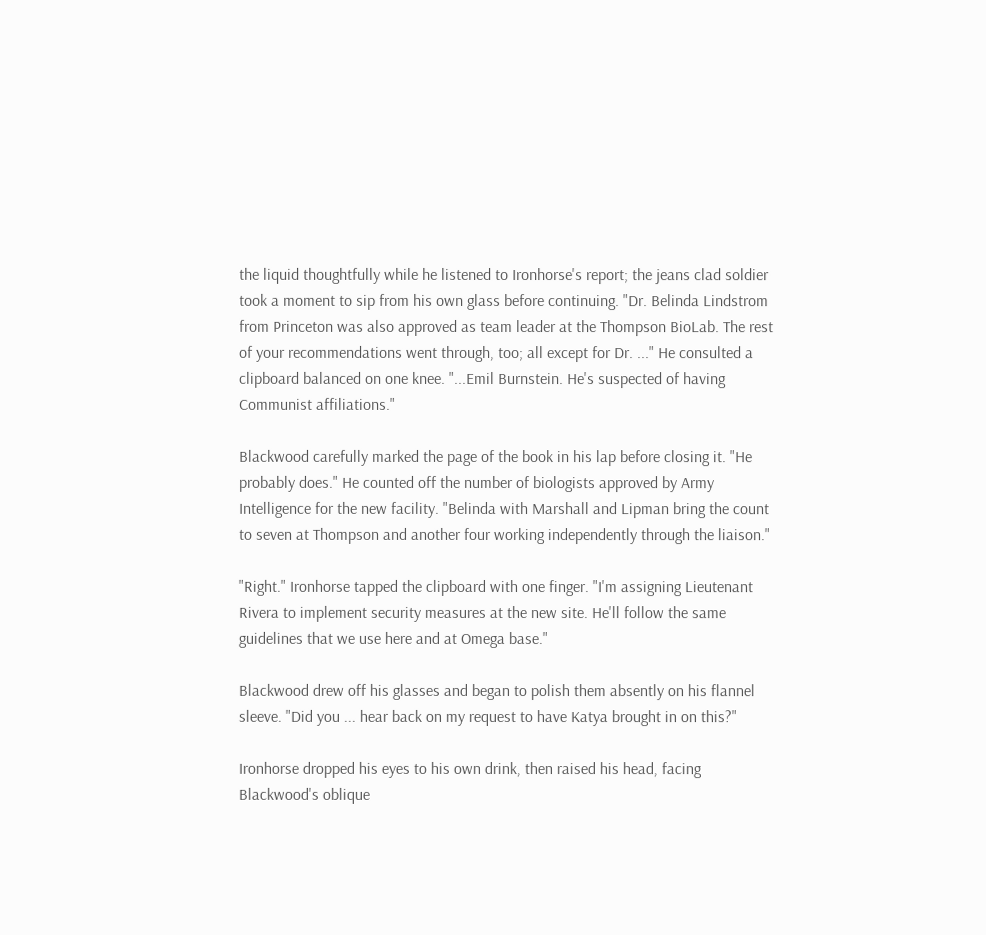the liquid thoughtfully while he listened to Ironhorse's report; the jeans clad soldier took a moment to sip from his own glass before continuing. "Dr. Belinda Lindstrom from Princeton was also approved as team leader at the Thompson BioLab. The rest of your recommendations went through, too; all except for Dr. ..." He consulted a clipboard balanced on one knee. "...Emil Burnstein. He's suspected of having Communist affiliations."

Blackwood carefully marked the page of the book in his lap before closing it. "He probably does." He counted off the number of biologists approved by Army Intelligence for the new facility. "Belinda with Marshall and Lipman bring the count to seven at Thompson and another four working independently through the liaison."

"Right." Ironhorse tapped the clipboard with one finger. "I'm assigning Lieutenant Rivera to implement security measures at the new site. He'll follow the same guidelines that we use here and at Omega base."

Blackwood drew off his glasses and began to polish them absently on his flannel sleeve. "Did you ... hear back on my request to have Katya brought in on this?"

Ironhorse dropped his eyes to his own drink, then raised his head, facing Blackwood's oblique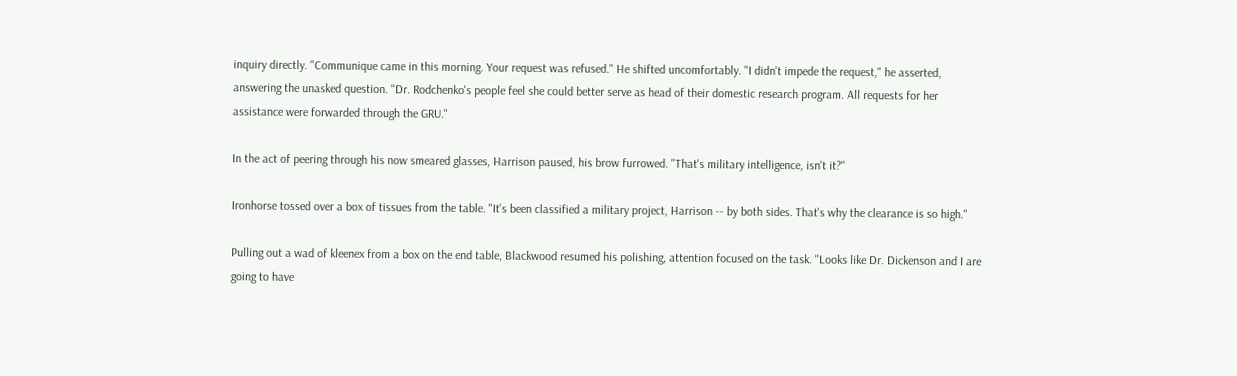inquiry directly. "Communique came in this morning. Your request was refused." He shifted uncomfortably. "I didn't impede the request," he asserted, answering the unasked question. "Dr. Rodchenko's people feel she could better serve as head of their domestic research program. All requests for her assistance were forwarded through the GRU."

In the act of peering through his now smeared glasses, Harrison paused, his brow furrowed. "That's military intelligence, isn't it?"

Ironhorse tossed over a box of tissues from the table. "It's been classified a military project, Harrison -- by both sides. That's why the clearance is so high."

Pulling out a wad of kleenex from a box on the end table, Blackwood resumed his polishing, attention focused on the task. "Looks like Dr. Dickenson and I are going to have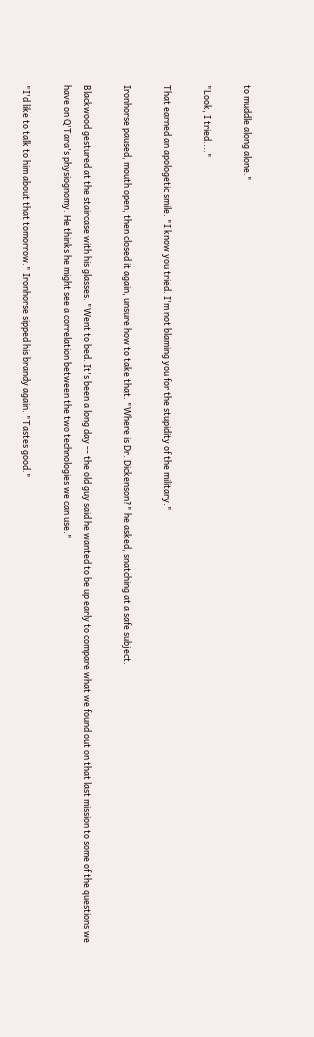to muddle along alone."

"Look, I tried...."

That earned an apologetic smile. "I know you tried. I'm not blaming you for the stupidity of the military."

Ironhorse paused, mouth open, then closed it again, unsure how to take that. "Where is Dr. Dickenson?" he asked, snatching at a safe subject.

Blackwood gestured at the staircase with his glasses. "Went to bed. It's been a long day -- the old guy said he wanted to be up early to compare what we found out on that last mission to some of the questions we have on Q'Tara's physiognomy. He thinks he might see a correlation between the two technologies we can use."

"I'd like to talk to him about that tomorrow." Ironhorse sipped his brandy again. "Tastes good."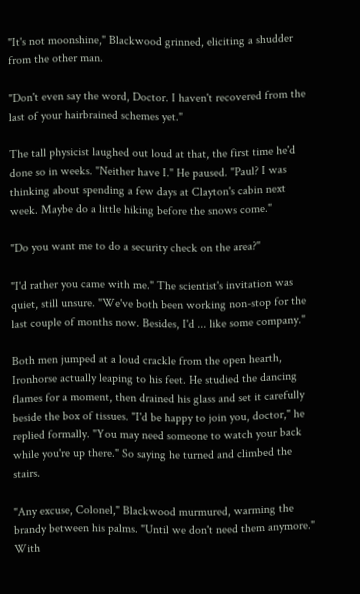"It's not moonshine," Blackwood grinned, eliciting a shudder from the other man.

"Don't even say the word, Doctor. I haven't recovered from the last of your hairbrained schemes yet."

The tall physicist laughed out loud at that, the first time he'd done so in weeks. "Neither have I." He paused. "Paul? I was thinking about spending a few days at Clayton's cabin next week. Maybe do a little hiking before the snows come."

"Do you want me to do a security check on the area?"

"I'd rather you came with me." The scientist's invitation was quiet, still unsure. "We've both been working non-stop for the last couple of months now. Besides, I'd ... like some company."

Both men jumped at a loud crackle from the open hearth, Ironhorse actually leaping to his feet. He studied the dancing flames for a moment, then drained his glass and set it carefully beside the box of tissues. "I'd be happy to join you, doctor," he replied formally. "You may need someone to watch your back while you're up there." So saying he turned and climbed the stairs.

"Any excuse, Colonel," Blackwood murmured, warming the brandy between his palms. "Until we don't need them anymore." With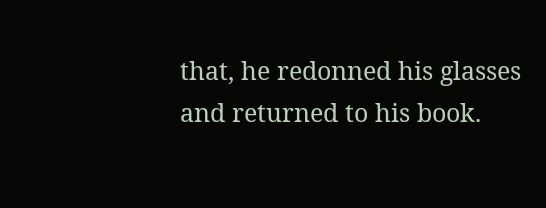that, he redonned his glasses and returned to his book.